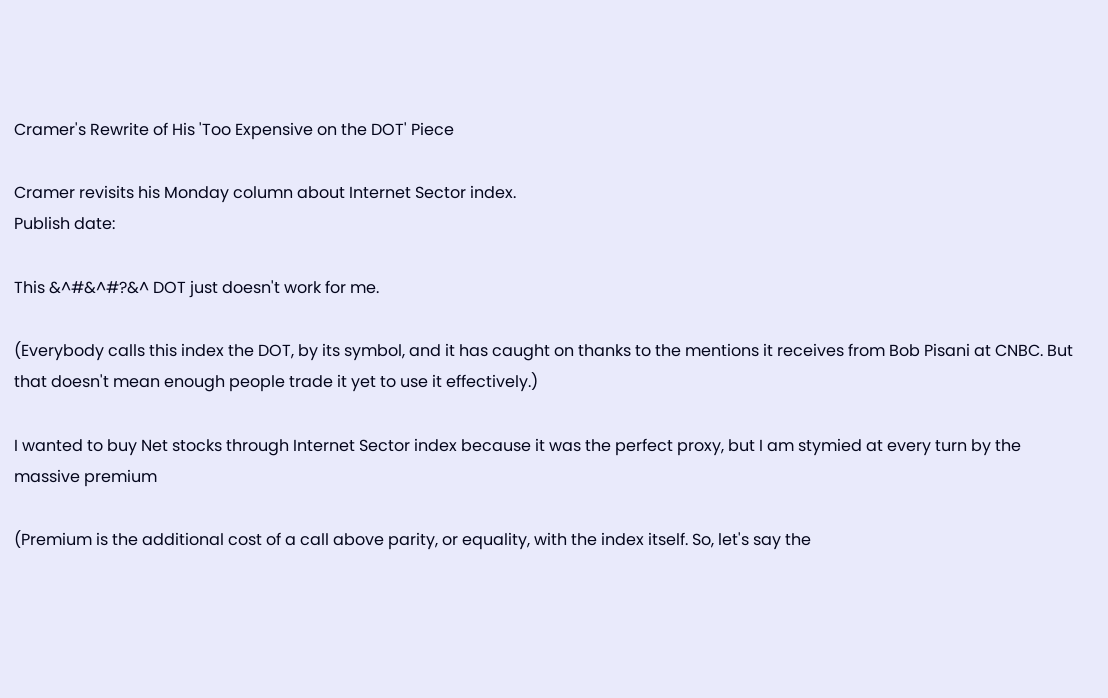Cramer's Rewrite of His 'Too Expensive on the DOT' Piece

Cramer revisits his Monday column about Internet Sector index.
Publish date:

This &^#&^#?&^ DOT just doesn't work for me.

(Everybody calls this index the DOT, by its symbol, and it has caught on thanks to the mentions it receives from Bob Pisani at CNBC. But that doesn't mean enough people trade it yet to use it effectively.)

I wanted to buy Net stocks through Internet Sector index because it was the perfect proxy, but I am stymied at every turn by the massive premium

(Premium is the additional cost of a call above parity, or equality, with the index itself. So, let's say the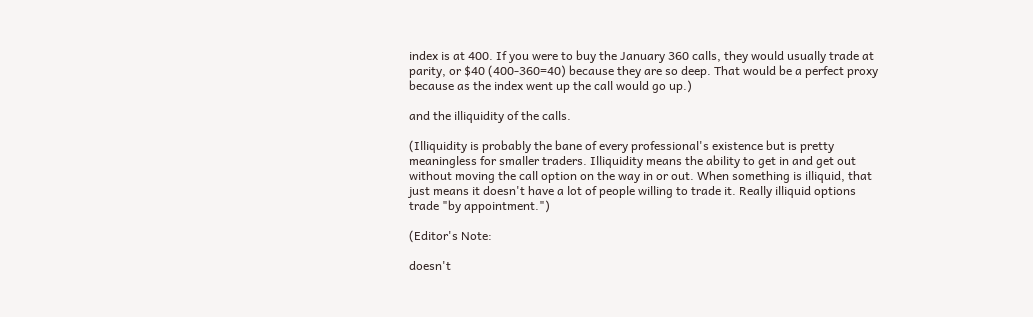index is at 400. If you were to buy the January 360 calls, they would usually trade at parity, or $40 (400-360=40) because they are so deep. That would be a perfect proxy because as the index went up the call would go up.)

and the illiquidity of the calls.

(Illiquidity is probably the bane of every professional's existence but is pretty meaningless for smaller traders. Illiquidity means the ability to get in and get out without moving the call option on the way in or out. When something is illiquid, that just means it doesn't have a lot of people willing to trade it. Really illiquid options trade "by appointment.")

(Editor's Note:

doesn't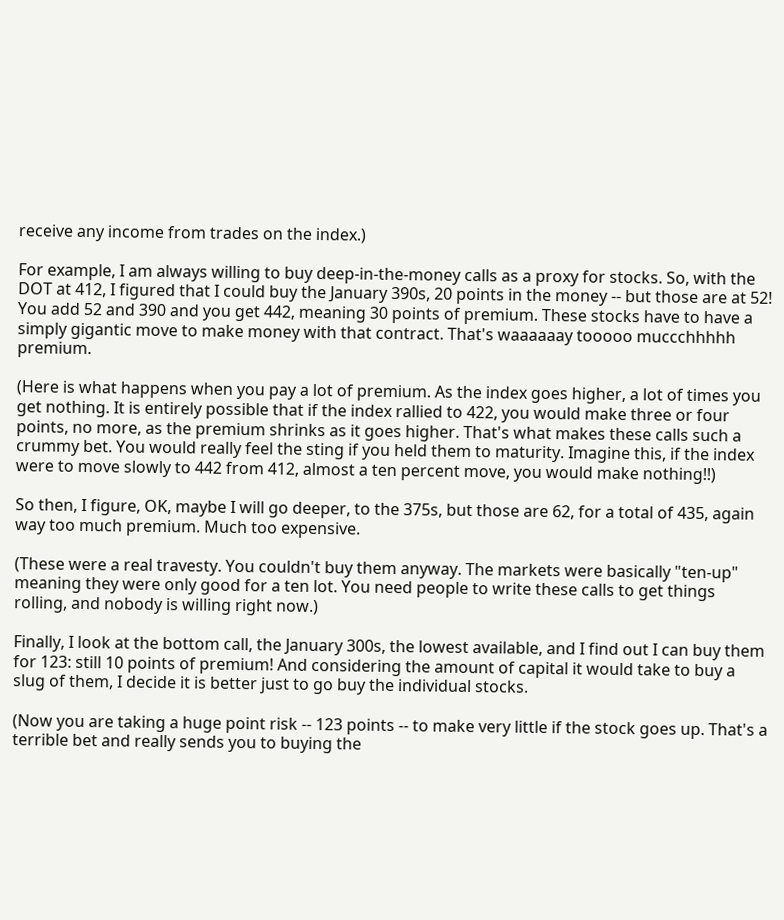receive any income from trades on the index.)

For example, I am always willing to buy deep-in-the-money calls as a proxy for stocks. So, with the DOT at 412, I figured that I could buy the January 390s, 20 points in the money -- but those are at 52! You add 52 and 390 and you get 442, meaning 30 points of premium. These stocks have to have a simply gigantic move to make money with that contract. That's waaaaaay tooooo muccchhhhh premium.

(Here is what happens when you pay a lot of premium. As the index goes higher, a lot of times you get nothing. It is entirely possible that if the index rallied to 422, you would make three or four points, no more, as the premium shrinks as it goes higher. That's what makes these calls such a crummy bet. You would really feel the sting if you held them to maturity. Imagine this, if the index were to move slowly to 442 from 412, almost a ten percent move, you would make nothing!!)

So then, I figure, OK, maybe I will go deeper, to the 375s, but those are 62, for a total of 435, again way too much premium. Much too expensive.

(These were a real travesty. You couldn't buy them anyway. The markets were basically "ten-up" meaning they were only good for a ten lot. You need people to write these calls to get things rolling, and nobody is willing right now.)

Finally, I look at the bottom call, the January 300s, the lowest available, and I find out I can buy them for 123: still 10 points of premium! And considering the amount of capital it would take to buy a slug of them, I decide it is better just to go buy the individual stocks.

(Now you are taking a huge point risk -- 123 points -- to make very little if the stock goes up. That's a terrible bet and really sends you to buying the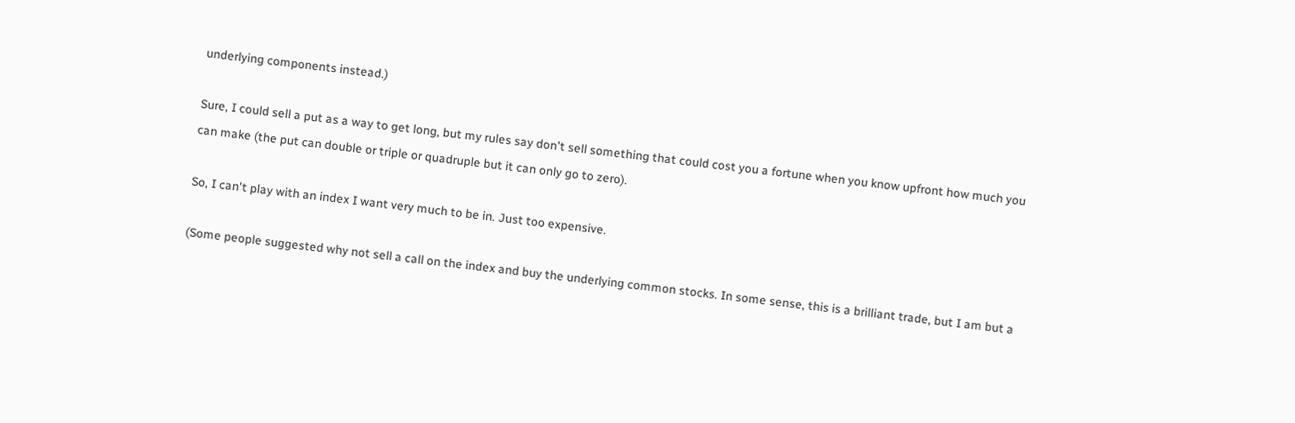underlying components instead.)

Sure, I could sell a put as a way to get long, but my rules say don't sell something that could cost you a fortune when you know upfront how much you can make (the put can double or triple or quadruple but it can only go to zero).

So, I can't play with an index I want very much to be in. Just too expensive.

(Some people suggested why not sell a call on the index and buy the underlying common stocks. In some sense, this is a brilliant trade, but I am but a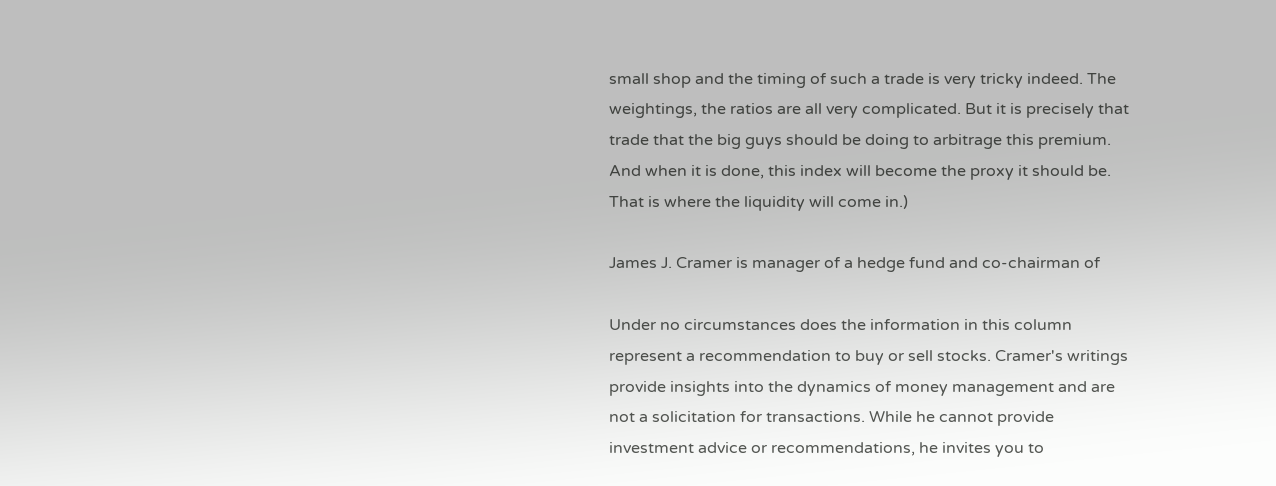small shop and the timing of such a trade is very tricky indeed. The weightings, the ratios are all very complicated. But it is precisely that trade that the big guys should be doing to arbitrage this premium. And when it is done, this index will become the proxy it should be. That is where the liquidity will come in.)

James J. Cramer is manager of a hedge fund and co-chairman of

Under no circumstances does the information in this column represent a recommendation to buy or sell stocks. Cramer's writings provide insights into the dynamics of money management and are not a solicitation for transactions. While he cannot provide investment advice or recommendations, he invites you to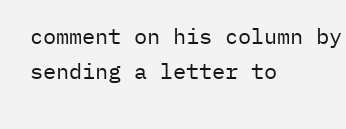comment on his column by sending a letter to